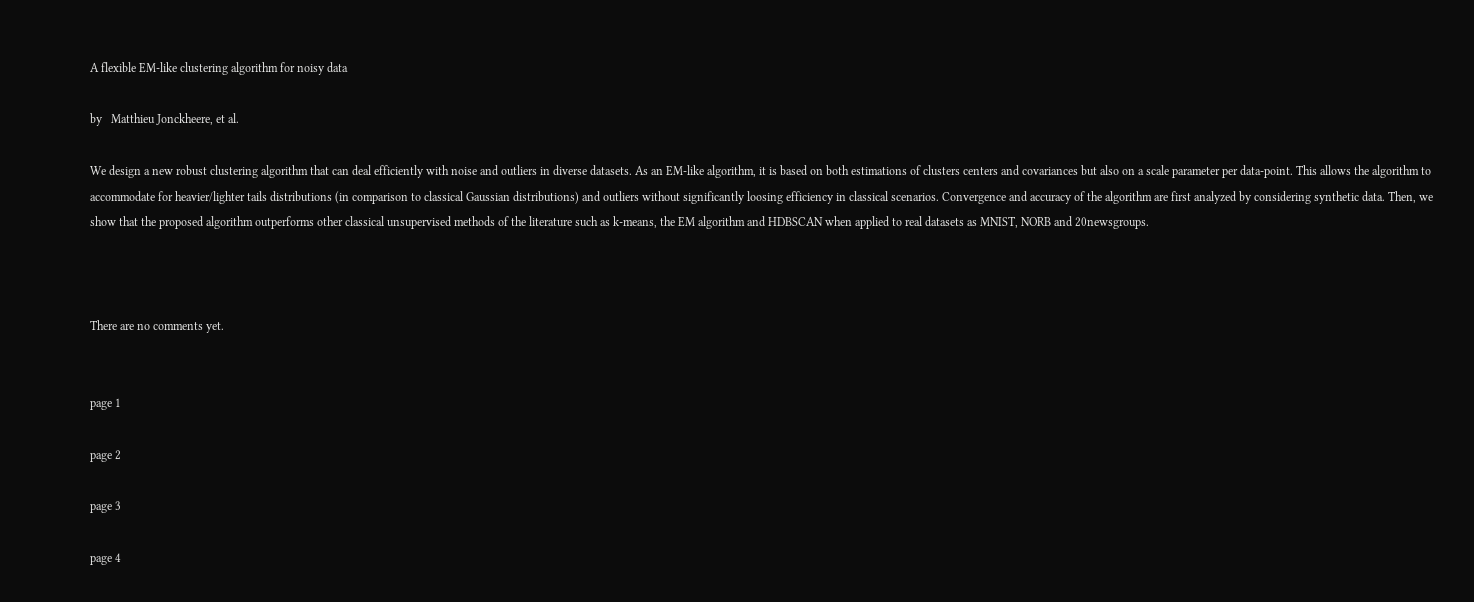A flexible EM-like clustering algorithm for noisy data

by   Matthieu Jonckheere, et al.

We design a new robust clustering algorithm that can deal efficiently with noise and outliers in diverse datasets. As an EM-like algorithm, it is based on both estimations of clusters centers and covariances but also on a scale parameter per data-point. This allows the algorithm to accommodate for heavier/lighter tails distributions (in comparison to classical Gaussian distributions) and outliers without significantly loosing efficiency in classical scenarios. Convergence and accuracy of the algorithm are first analyzed by considering synthetic data. Then, we show that the proposed algorithm outperforms other classical unsupervised methods of the literature such as k-means, the EM algorithm and HDBSCAN when applied to real datasets as MNIST, NORB and 20newsgroups.



There are no comments yet.


page 1

page 2

page 3

page 4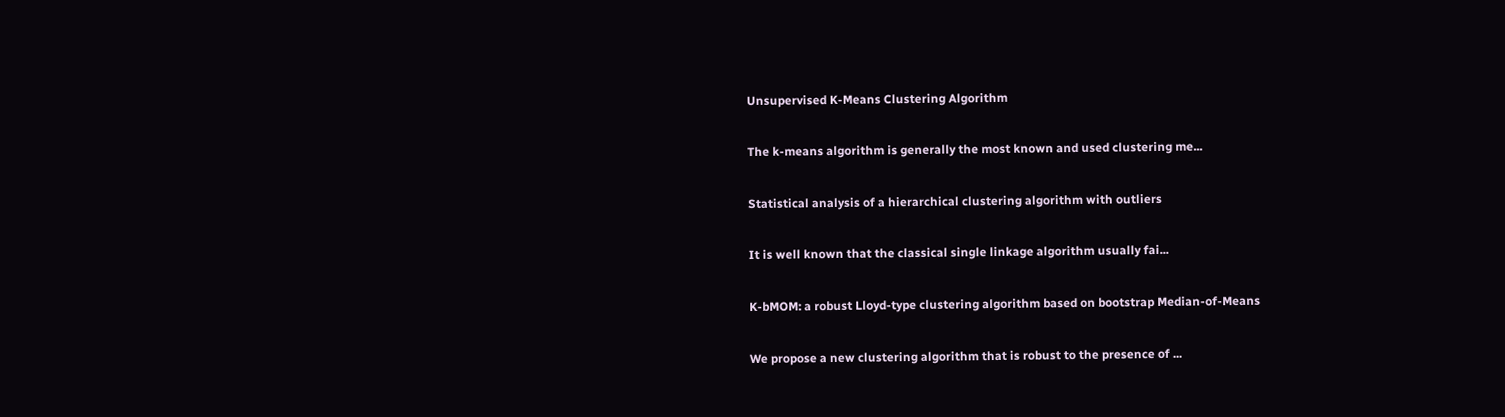Unsupervised K-Means Clustering Algorithm

The k-means algorithm is generally the most known and used clustering me...

Statistical analysis of a hierarchical clustering algorithm with outliers

It is well known that the classical single linkage algorithm usually fai...

K-bMOM: a robust Lloyd-type clustering algorithm based on bootstrap Median-of-Means

We propose a new clustering algorithm that is robust to the presence of ...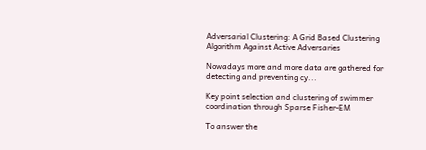Adversarial Clustering: A Grid Based Clustering Algorithm Against Active Adversaries

Nowadays more and more data are gathered for detecting and preventing cy...

Key point selection and clustering of swimmer coordination through Sparse Fisher-EM

To answer the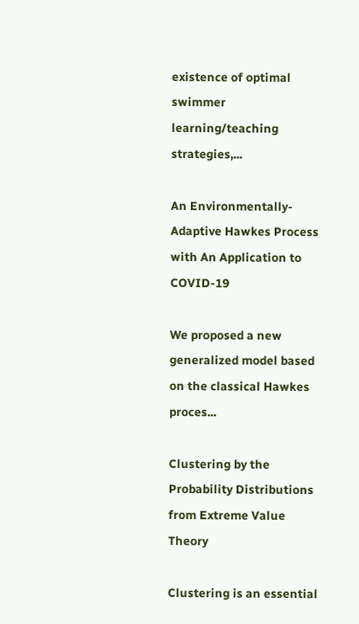existence of optimal swimmer learning/teaching strategies,...

An Environmentally-Adaptive Hawkes Process with An Application to COVID-19

We proposed a new generalized model based on the classical Hawkes proces...

Clustering by the Probability Distributions from Extreme Value Theory

Clustering is an essential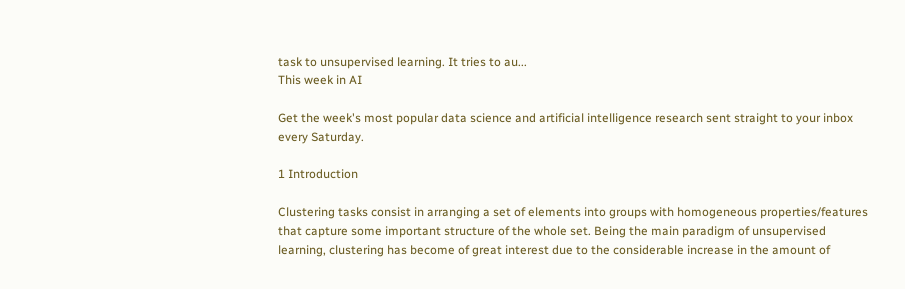task to unsupervised learning. It tries to au...
This week in AI

Get the week's most popular data science and artificial intelligence research sent straight to your inbox every Saturday.

1 Introduction

Clustering tasks consist in arranging a set of elements into groups with homogeneous properties/features that capture some important structure of the whole set. Being the main paradigm of unsupervised learning, clustering has become of great interest due to the considerable increase in the amount of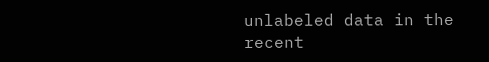unlabeled data in the recent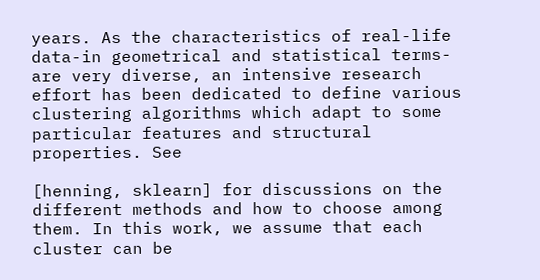years. As the characteristics of real-life data-in geometrical and statistical terms- are very diverse, an intensive research effort has been dedicated to define various clustering algorithms which adapt to some particular features and structural properties. See

[henning, sklearn] for discussions on the different methods and how to choose among them. In this work, we assume that each cluster can be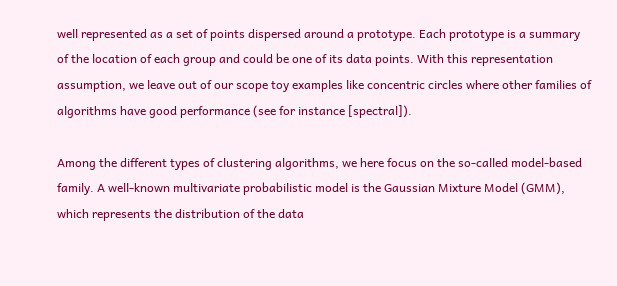well represented as a set of points dispersed around a prototype. Each prototype is a summary of the location of each group and could be one of its data points. With this representation assumption, we leave out of our scope toy examples like concentric circles where other families of algorithms have good performance (see for instance [spectral]).

Among the different types of clustering algorithms, we here focus on the so-called model-based family. A well-known multivariate probabilistic model is the Gaussian Mixture Model (GMM), which represents the distribution of the data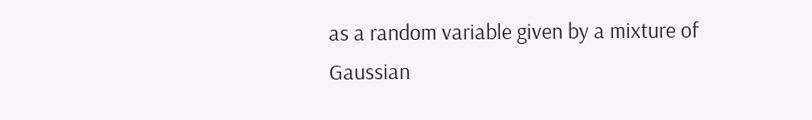as a random variable given by a mixture of Gaussian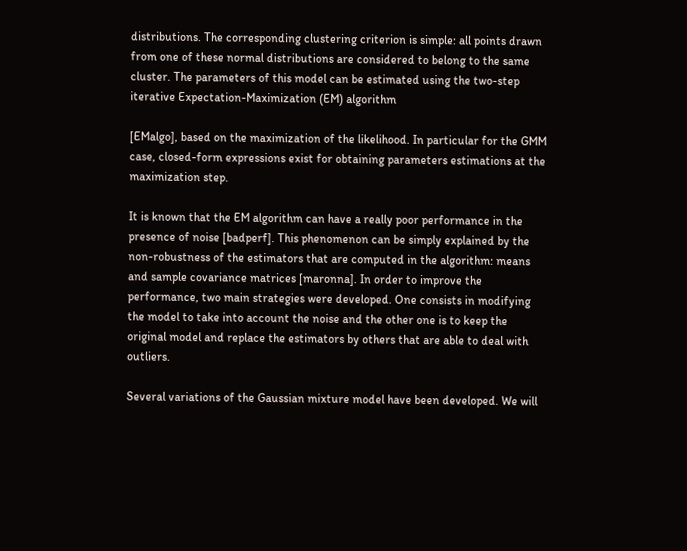distributions. The corresponding clustering criterion is simple: all points drawn from one of these normal distributions are considered to belong to the same cluster. The parameters of this model can be estimated using the two-step iterative Expectation-Maximization (EM) algorithm

[EMalgo], based on the maximization of the likelihood. In particular for the GMM case, closed-form expressions exist for obtaining parameters estimations at the maximization step.

It is known that the EM algorithm can have a really poor performance in the presence of noise [badperf]. This phenomenon can be simply explained by the non-robustness of the estimators that are computed in the algorithm: means and sample covariance matrices [maronna]. In order to improve the performance, two main strategies were developed. One consists in modifying the model to take into account the noise and the other one is to keep the original model and replace the estimators by others that are able to deal with outliers.

Several variations of the Gaussian mixture model have been developed. We will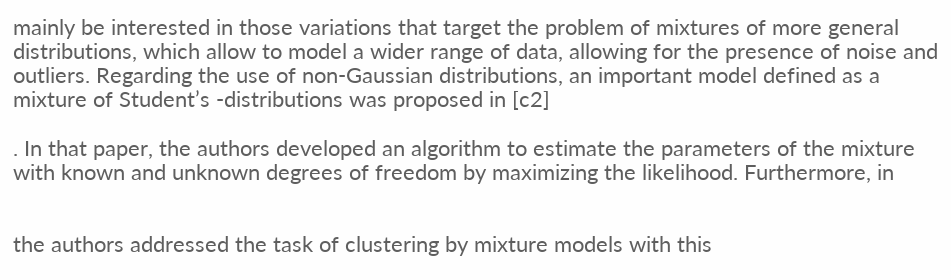mainly be interested in those variations that target the problem of mixtures of more general distributions, which allow to model a wider range of data, allowing for the presence of noise and outliers. Regarding the use of non-Gaussian distributions, an important model defined as a mixture of Student’s -distributions was proposed in [c2]

. In that paper, the authors developed an algorithm to estimate the parameters of the mixture with known and unknown degrees of freedom by maximizing the likelihood. Furthermore, in


the authors addressed the task of clustering by mixture models with this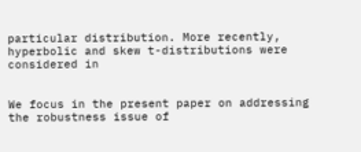particular distribution. More recently, hyperbolic and skew t-distributions were considered in


We focus in the present paper on addressing the robustness issue of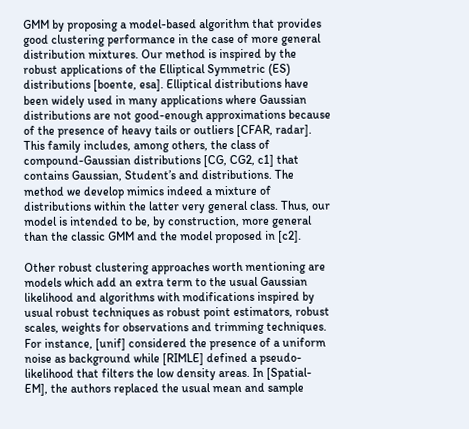GMM by proposing a model-based algorithm that provides good clustering performance in the case of more general distribution mixtures. Our method is inspired by the robust applications of the Elliptical Symmetric (ES) distributions [boente, esa]. Elliptical distributions have been widely used in many applications where Gaussian distributions are not good-enough approximations because of the presence of heavy tails or outliers [CFAR, radar]. This family includes, among others, the class of compound-Gaussian distributions [CG, CG2, c1] that contains Gaussian, Student’s and distributions. The method we develop mimics indeed a mixture of distributions within the latter very general class. Thus, our model is intended to be, by construction, more general than the classic GMM and the model proposed in [c2].

Other robust clustering approaches worth mentioning are models which add an extra term to the usual Gaussian likelihood and algorithms with modifications inspired by usual robust techniques as robust point estimators, robust scales, weights for observations and trimming techniques. For instance, [unif] considered the presence of a uniform noise as background while [RIMLE] defined a pseudo-likelihood that filters the low density areas. In [Spatial-EM], the authors replaced the usual mean and sample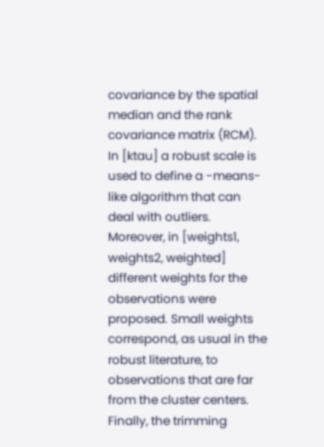covariance by the spatial median and the rank covariance matrix (RCM). In [ktau] a robust scale is used to define a -means-like algorithm that can deal with outliers. Moreover, in [weights1, weights2, weighted] different weights for the observations were proposed. Small weights correspond, as usual in the robust literature, to observations that are far from the cluster centers. Finally, the trimming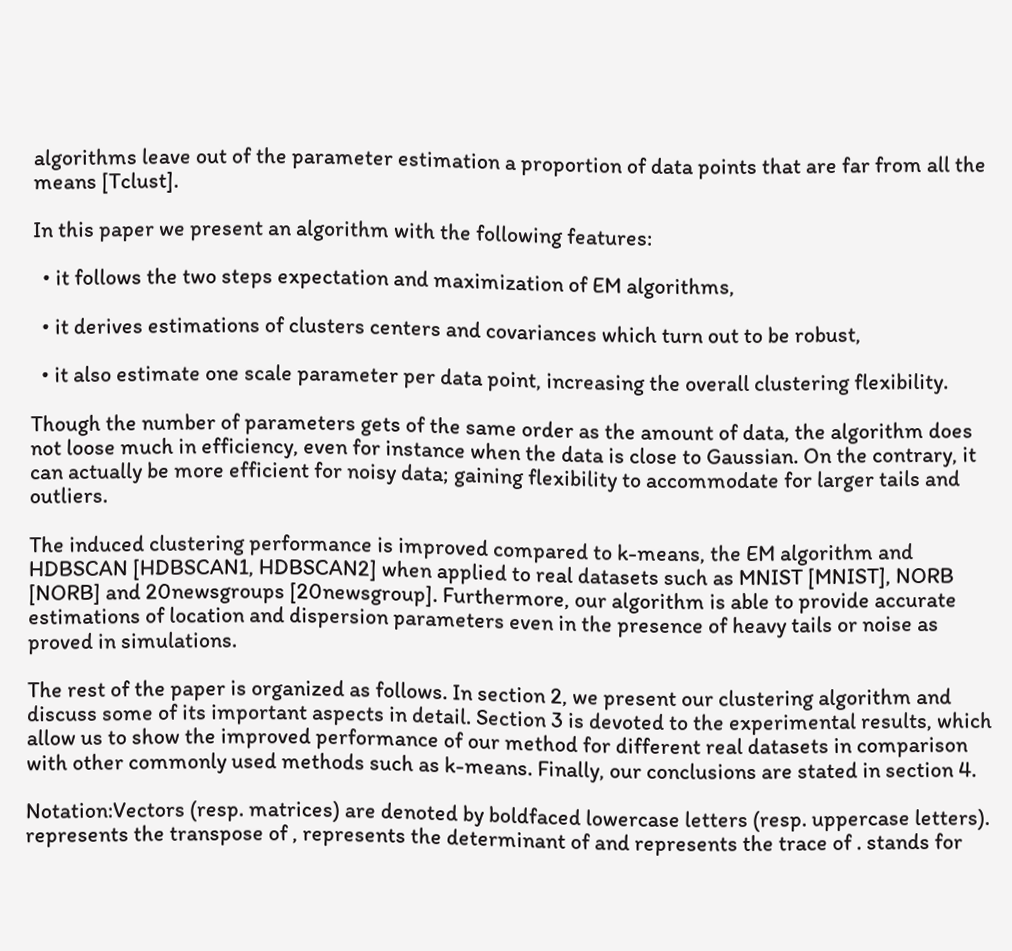algorithms leave out of the parameter estimation a proportion of data points that are far from all the means [Tclust].

In this paper we present an algorithm with the following features:

  • it follows the two steps expectation and maximization of EM algorithms,

  • it derives estimations of clusters centers and covariances which turn out to be robust,

  • it also estimate one scale parameter per data point, increasing the overall clustering flexibility.

Though the number of parameters gets of the same order as the amount of data, the algorithm does not loose much in efficiency, even for instance when the data is close to Gaussian. On the contrary, it can actually be more efficient for noisy data; gaining flexibility to accommodate for larger tails and outliers.

The induced clustering performance is improved compared to k-means, the EM algorithm and HDBSCAN [HDBSCAN1, HDBSCAN2] when applied to real datasets such as MNIST [MNIST], NORB [NORB] and 20newsgroups [20newsgroup]. Furthermore, our algorithm is able to provide accurate estimations of location and dispersion parameters even in the presence of heavy tails or noise as proved in simulations.

The rest of the paper is organized as follows. In section 2, we present our clustering algorithm and discuss some of its important aspects in detail. Section 3 is devoted to the experimental results, which allow us to show the improved performance of our method for different real datasets in comparison with other commonly used methods such as k-means. Finally, our conclusions are stated in section 4.

Notation:Vectors (resp. matrices) are denoted by boldfaced lowercase letters (resp. uppercase letters). represents the transpose of , represents the determinant of and represents the trace of . stands for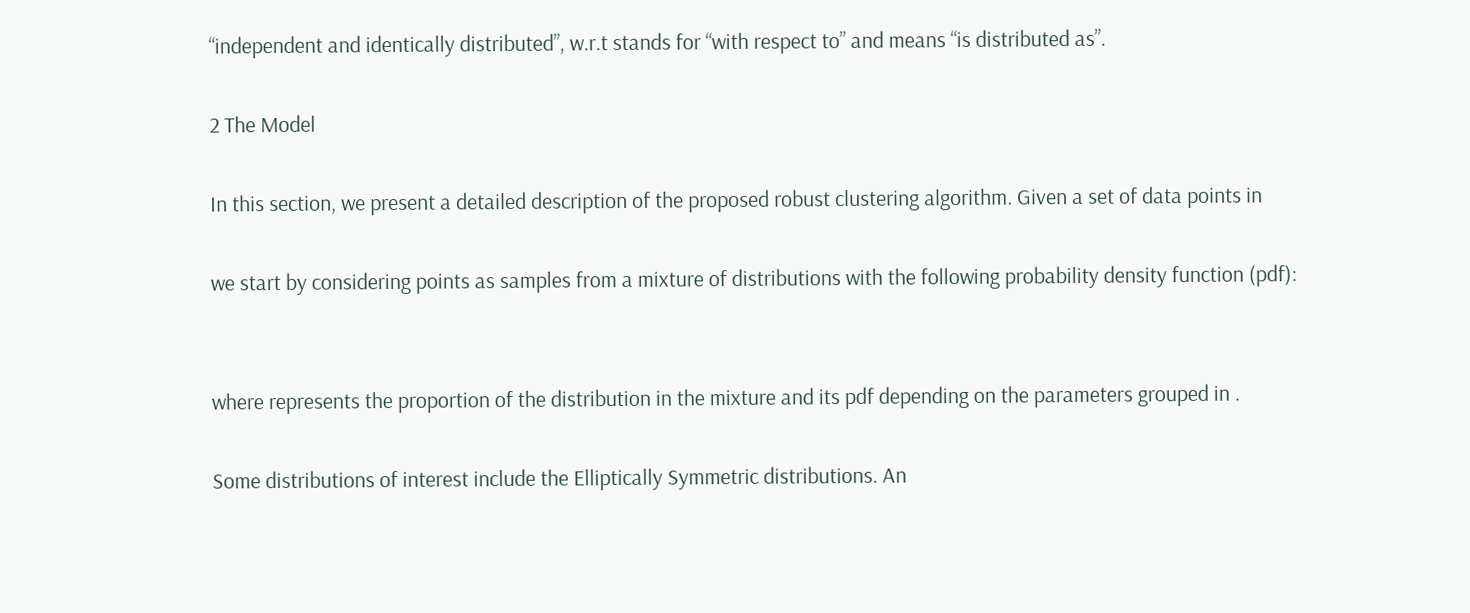“independent and identically distributed”, w.r.t stands for “with respect to” and means “is distributed as”.

2 The Model

In this section, we present a detailed description of the proposed robust clustering algorithm. Given a set of data points in

we start by considering points as samples from a mixture of distributions with the following probability density function (pdf):


where represents the proportion of the distribution in the mixture and its pdf depending on the parameters grouped in .

Some distributions of interest include the Elliptically Symmetric distributions. An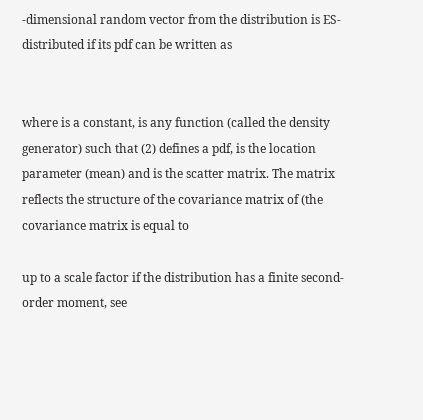-dimensional random vector from the distribution is ES-distributed if its pdf can be written as


where is a constant, is any function (called the density generator) such that (2) defines a pdf, is the location parameter (mean) and is the scatter matrix. The matrix reflects the structure of the covariance matrix of (the covariance matrix is equal to

up to a scale factor if the distribution has a finite second-order moment, see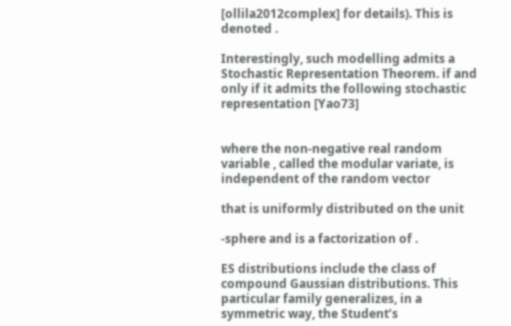[ollila2012complex] for details). This is denoted .

Interestingly, such modelling admits a Stochastic Representation Theorem. if and only if it admits the following stochastic representation [Yao73]


where the non-negative real random variable , called the modular variate, is independent of the random vector

that is uniformly distributed on the unit

-sphere and is a factorization of .

ES distributions include the class of compound Gaussian distributions. This particular family generalizes, in a symmetric way, the Student’s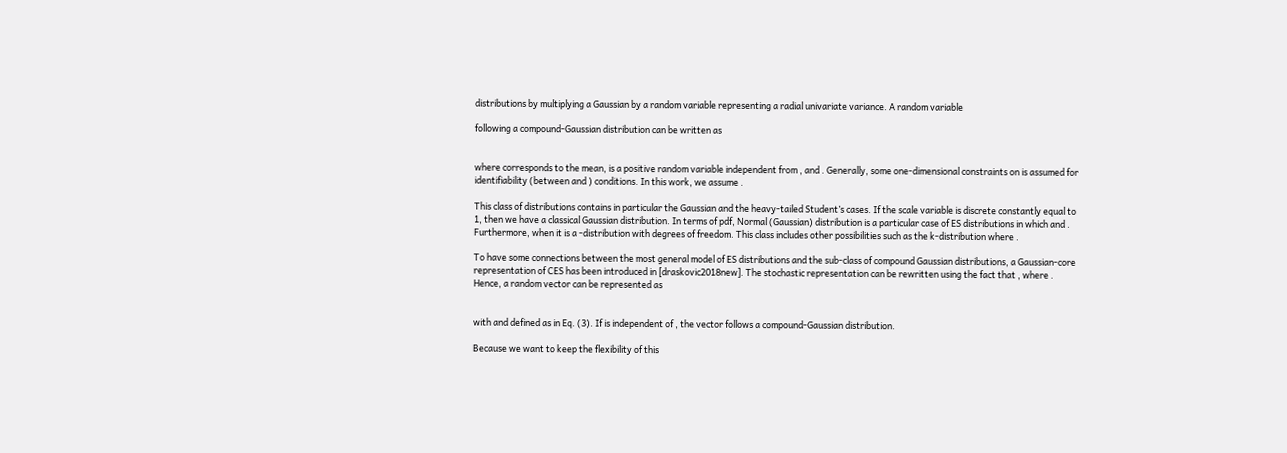distributions by multiplying a Gaussian by a random variable representing a radial univariate variance. A random variable

following a compound-Gaussian distribution can be written as


where corresponds to the mean, is a positive random variable independent from , and . Generally, some one-dimensional constraints on is assumed for identifiability (between and ) conditions. In this work, we assume .

This class of distributions contains in particular the Gaussian and the heavy-tailed Student’s cases. If the scale variable is discrete constantly equal to 1, then we have a classical Gaussian distribution. In terms of pdf, Normal (Gaussian) distribution is a particular case of ES distributions in which and . Furthermore, when it is a -distribution with degrees of freedom. This class includes other possibilities such as the k-distribution where .

To have some connections between the most general model of ES distributions and the sub-class of compound Gaussian distributions, a Gaussian-core representation of CES has been introduced in [draskovic2018new]. The stochastic representation can be rewritten using the fact that , where . Hence, a random vector can be represented as


with and defined as in Eq. (3). If is independent of , the vector follows a compound-Gaussian distribution.

Because we want to keep the flexibility of this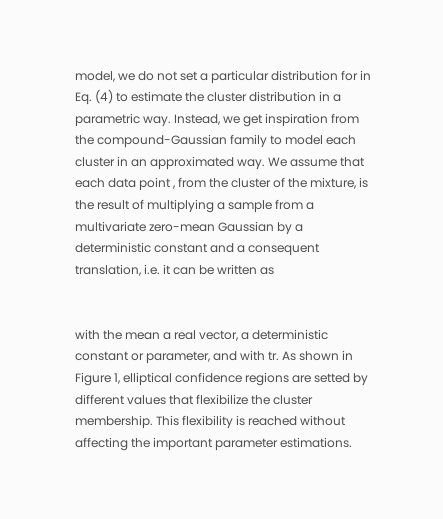model, we do not set a particular distribution for in Eq. (4) to estimate the cluster distribution in a parametric way. Instead, we get inspiration from the compound-Gaussian family to model each cluster in an approximated way. We assume that each data point , from the cluster of the mixture, is the result of multiplying a sample from a multivariate zero-mean Gaussian by a deterministic constant and a consequent translation, i.e. it can be written as


with the mean a real vector, a deterministic constant or parameter, and with tr. As shown in Figure 1, elliptical confidence regions are setted by different values that flexibilize the cluster membership. This flexibility is reached without affecting the important parameter estimations.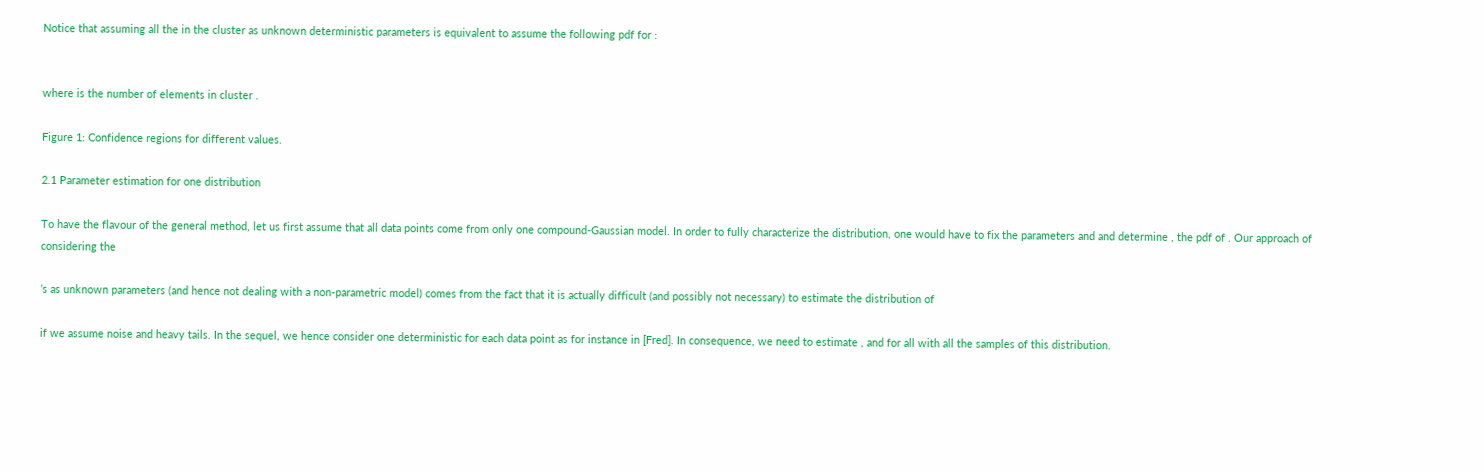Notice that assuming all the in the cluster as unknown deterministic parameters is equivalent to assume the following pdf for :


where is the number of elements in cluster .

Figure 1: Confidence regions for different values.

2.1 Parameter estimation for one distribution

To have the flavour of the general method, let us first assume that all data points come from only one compound-Gaussian model. In order to fully characterize the distribution, one would have to fix the parameters and and determine , the pdf of . Our approach of considering the

’s as unknown parameters (and hence not dealing with a non-parametric model) comes from the fact that it is actually difficult (and possibly not necessary) to estimate the distribution of

if we assume noise and heavy tails. In the sequel, we hence consider one deterministic for each data point as for instance in [Fred]. In consequence, we need to estimate , and for all with all the samples of this distribution.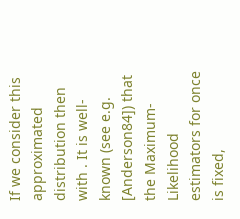If we consider this approximated distribution then with . It is well-known (see e.g. [Anderson84]) that the Maximum-Likelihood estimators for once is fixed,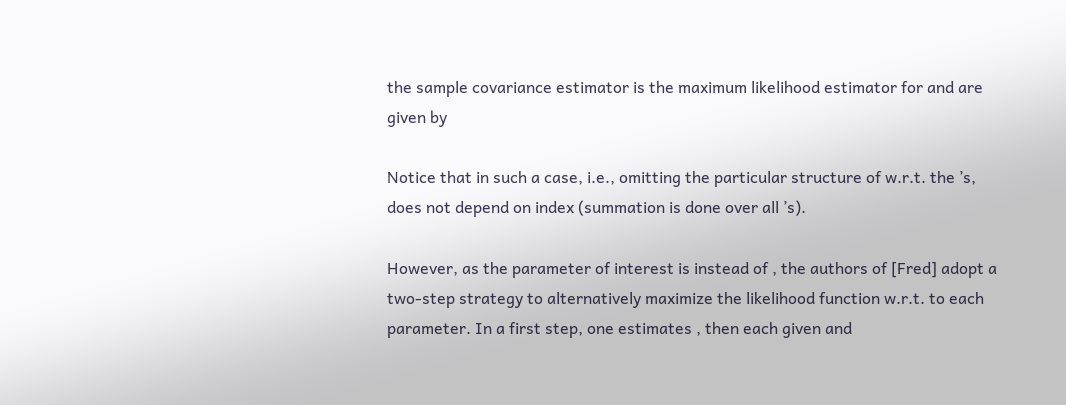the sample covariance estimator is the maximum likelihood estimator for and are given by

Notice that in such a case, i.e., omitting the particular structure of w.r.t. the ’s, does not depend on index (summation is done over all ’s).

However, as the parameter of interest is instead of , the authors of [Fred] adopt a two-step strategy to alternatively maximize the likelihood function w.r.t. to each parameter. In a first step, one estimates , then each given and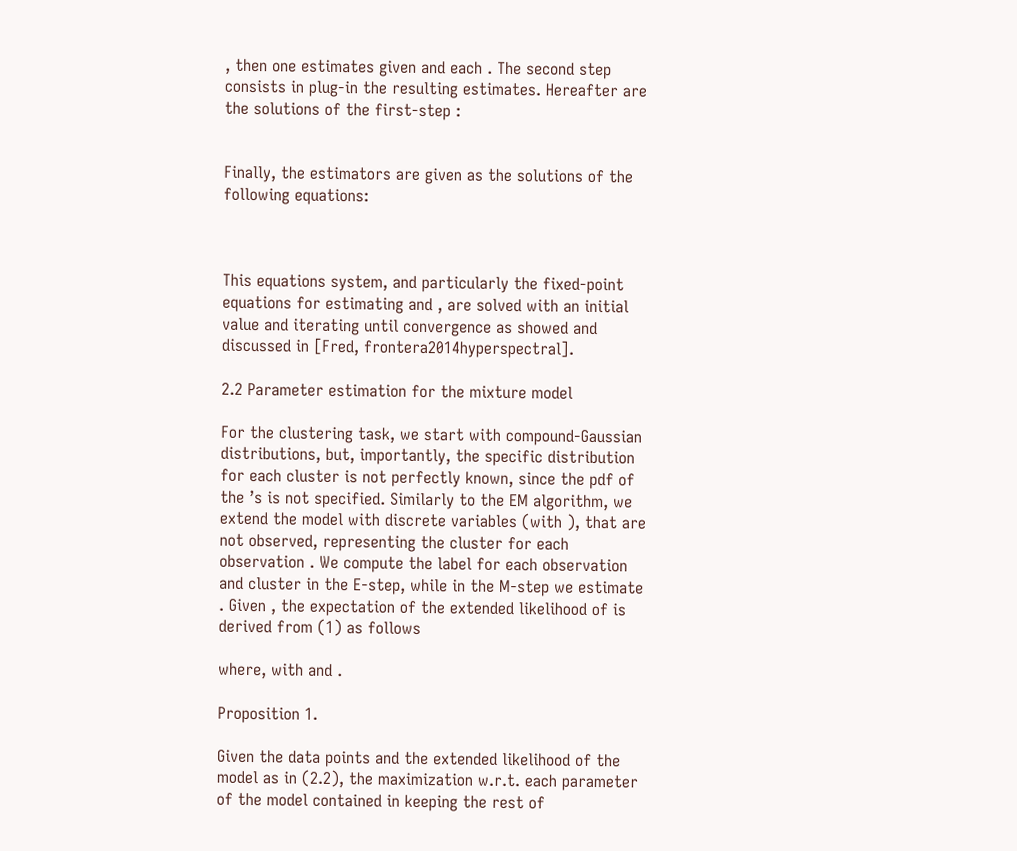, then one estimates given and each . The second step consists in plug-in the resulting estimates. Hereafter are the solutions of the first-step :


Finally, the estimators are given as the solutions of the following equations:



This equations system, and particularly the fixed-point equations for estimating and , are solved with an initial value and iterating until convergence as showed and discussed in [Fred, frontera2014hyperspectral].

2.2 Parameter estimation for the mixture model

For the clustering task, we start with compound-Gaussian distributions, but, importantly, the specific distribution for each cluster is not perfectly known, since the pdf of the ’s is not specified. Similarly to the EM algorithm, we extend the model with discrete variables (with ), that are not observed, representing the cluster for each observation . We compute the label for each observation and cluster in the E-step, while in the M-step we estimate . Given , the expectation of the extended likelihood of is derived from (1) as follows

where, with and .

Proposition 1.

Given the data points and the extended likelihood of the model as in (2.2), the maximization w.r.t. each parameter of the model contained in keeping the rest of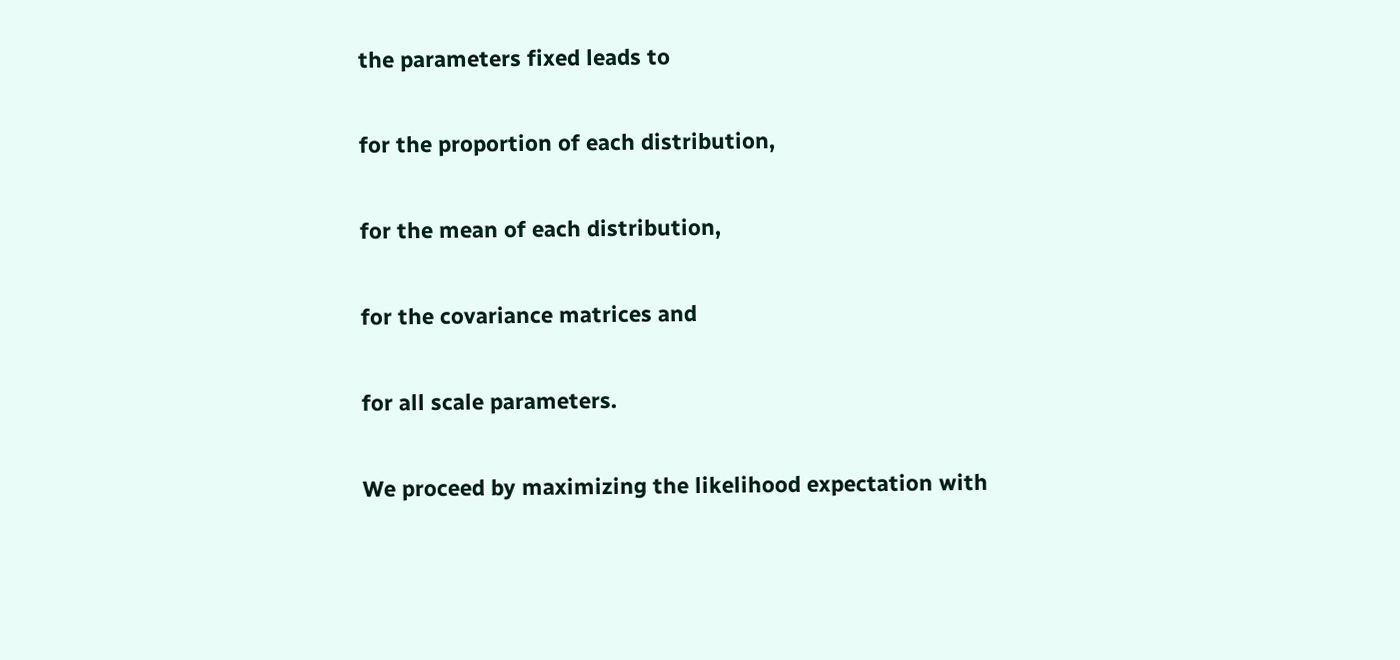the parameters fixed leads to


for the proportion of each distribution,


for the mean of each distribution,


for the covariance matrices and


for all scale parameters.


We proceed by maximizing the likelihood expectation with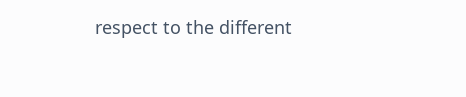respect to the different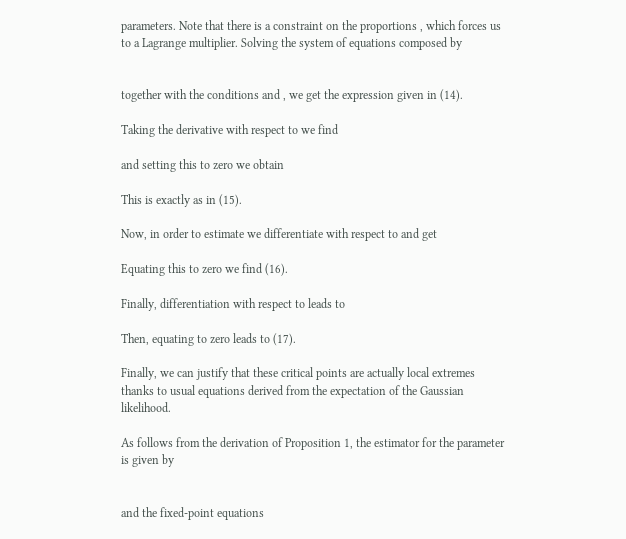parameters. Note that there is a constraint on the proportions , which forces us to a Lagrange multiplier. Solving the system of equations composed by


together with the conditions and , we get the expression given in (14).

Taking the derivative with respect to we find

and setting this to zero we obtain

This is exactly as in (15).

Now, in order to estimate we differentiate with respect to and get

Equating this to zero we find (16).

Finally, differentiation with respect to leads to

Then, equating to zero leads to (17).

Finally, we can justify that these critical points are actually local extremes thanks to usual equations derived from the expectation of the Gaussian likelihood.

As follows from the derivation of Proposition 1, the estimator for the parameter is given by


and the fixed-point equations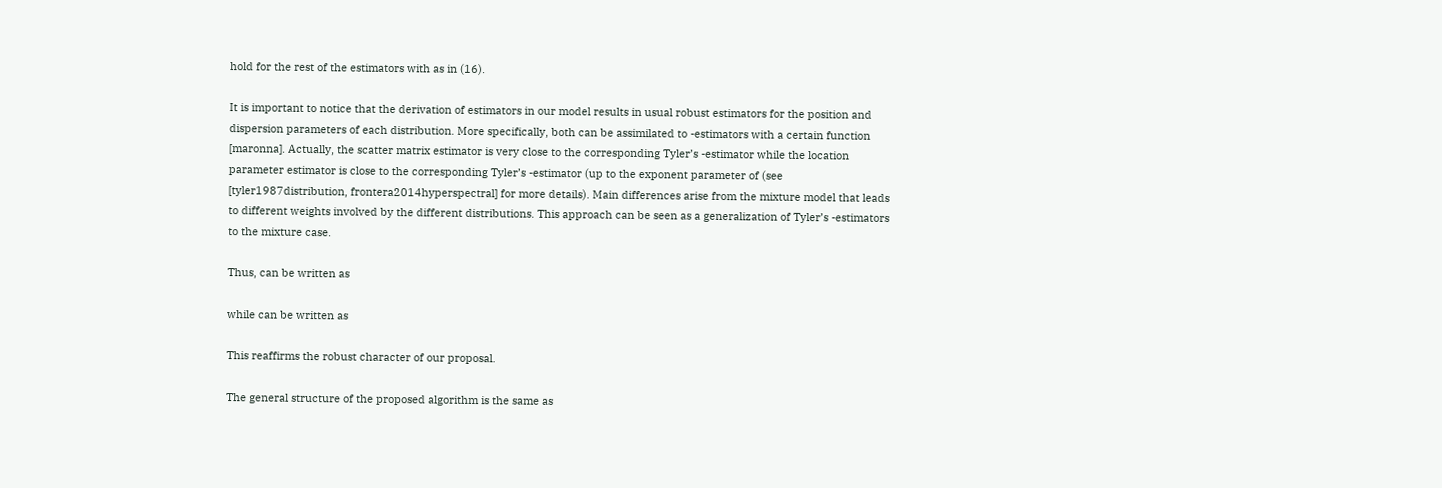hold for the rest of the estimators with as in (16).

It is important to notice that the derivation of estimators in our model results in usual robust estimators for the position and dispersion parameters of each distribution. More specifically, both can be assimilated to -estimators with a certain function [maronna]. Actually, the scatter matrix estimator is very close to the corresponding Tyler’s -estimator while the location parameter estimator is close to the corresponding Tyler’s -estimator (up to the exponent parameter of (see [tyler1987distribution, frontera2014hyperspectral] for more details). Main differences arise from the mixture model that leads to different weights involved by the different distributions. This approach can be seen as a generalization of Tyler’s -estimators to the mixture case.

Thus, can be written as

while can be written as

This reaffirms the robust character of our proposal.

The general structure of the proposed algorithm is the same as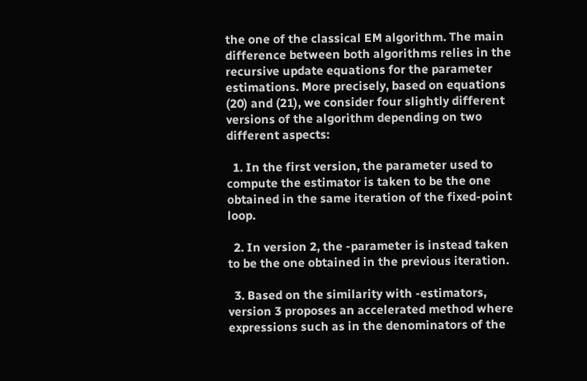the one of the classical EM algorithm. The main difference between both algorithms relies in the recursive update equations for the parameter estimations. More precisely, based on equations (20) and (21), we consider four slightly different versions of the algorithm depending on two different aspects:

  1. In the first version, the parameter used to compute the estimator is taken to be the one obtained in the same iteration of the fixed-point loop.

  2. In version 2, the -parameter is instead taken to be the one obtained in the previous iteration.

  3. Based on the similarity with -estimators, version 3 proposes an accelerated method where expressions such as in the denominators of the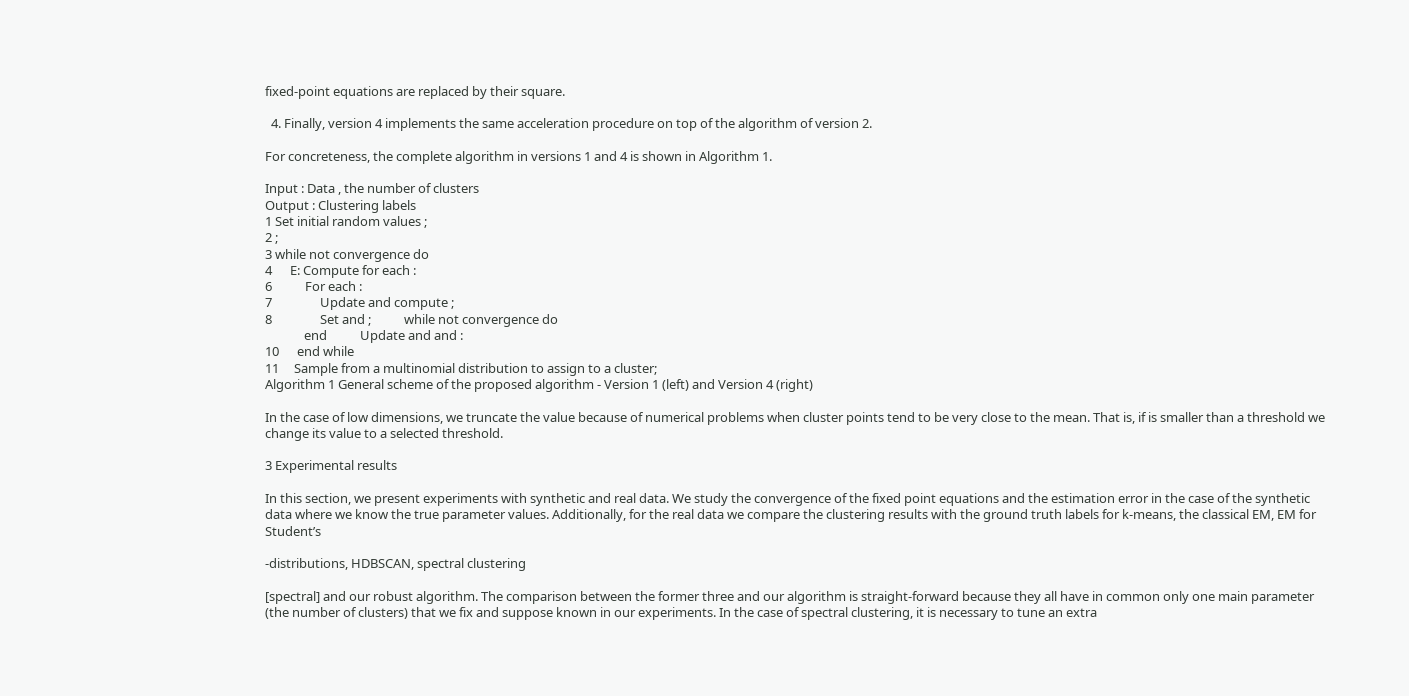fixed-point equations are replaced by their square.

  4. Finally, version 4 implements the same acceleration procedure on top of the algorithm of version 2.

For concreteness, the complete algorithm in versions 1 and 4 is shown in Algorithm 1.

Input : Data , the number of clusters
Output : Clustering labels
1 Set initial random values ;
2 ;
3 while not convergence do
4      E: Compute for each :
6           For each :
7                Update and compute ;
8                Set and ;           while not convergence do
             end           Update and and :
10      end while
11     Sample from a multinomial distribution to assign to a cluster;
Algorithm 1 General scheme of the proposed algorithm - Version 1 (left) and Version 4 (right)

In the case of low dimensions, we truncate the value because of numerical problems when cluster points tend to be very close to the mean. That is, if is smaller than a threshold we change its value to a selected threshold.

3 Experimental results

In this section, we present experiments with synthetic and real data. We study the convergence of the fixed point equations and the estimation error in the case of the synthetic data where we know the true parameter values. Additionally, for the real data we compare the clustering results with the ground truth labels for k-means, the classical EM, EM for Student’s

-distributions, HDBSCAN, spectral clustering

[spectral] and our robust algorithm. The comparison between the former three and our algorithm is straight-forward because they all have in common only one main parameter (the number of clusters) that we fix and suppose known in our experiments. In the case of spectral clustering, it is necessary to tune an extra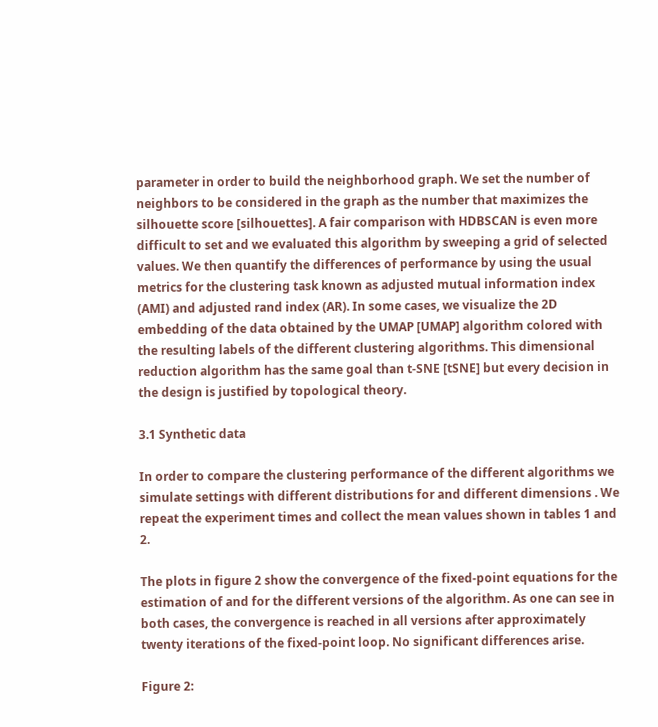parameter in order to build the neighborhood graph. We set the number of neighbors to be considered in the graph as the number that maximizes the silhouette score [silhouettes]. A fair comparison with HDBSCAN is even more difficult to set and we evaluated this algorithm by sweeping a grid of selected values. We then quantify the differences of performance by using the usual metrics for the clustering task known as adjusted mutual information index (AMI) and adjusted rand index (AR). In some cases, we visualize the 2D embedding of the data obtained by the UMAP [UMAP] algorithm colored with the resulting labels of the different clustering algorithms. This dimensional reduction algorithm has the same goal than t-SNE [tSNE] but every decision in the design is justified by topological theory.

3.1 Synthetic data

In order to compare the clustering performance of the different algorithms we simulate settings with different distributions for and different dimensions . We repeat the experiment times and collect the mean values shown in tables 1 and 2.

The plots in figure 2 show the convergence of the fixed-point equations for the estimation of and for the different versions of the algorithm. As one can see in both cases, the convergence is reached in all versions after approximately twenty iterations of the fixed-point loop. No significant differences arise.

Figure 2: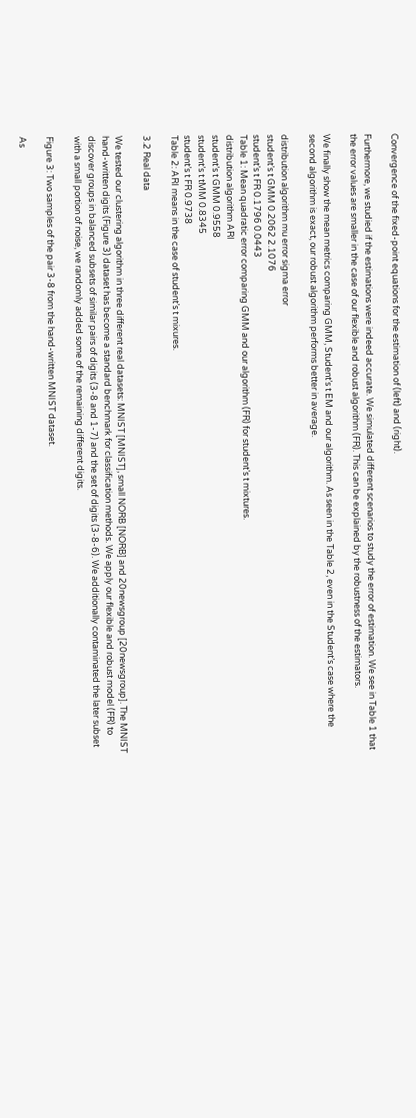Convergence of the fixed-point equations for the estimation of (left) and (right).

Furthermore, we studied if the estimations were indeed accurate. We simulated different scenarios to study the error of estimation. We see in Table 1 that the error values are smaller in the case of our flexible and robust algorithm (FR). This can be explained by the robustness of the estimators.

We finally show the mean metrics comparing GMM, Student’s t EM and our algorithm. As seen in the Table 2, even in the Student’s case where the second algorithm is exact, our robust algorithm performs better in average.

distribution algorithm mu error sigma error
student’s t GMM 0.2062 2.1076
student’s t FR 0.1796 0.0443
Table 1: Mean quadratic error comparing GMM and our algorithm (FR) for student’s t mixtures.
distribution algorithm ARI
student’s t GMM 0.9558
student’s t tMM 0.8345
student’s t FR 0.9738
Table 2: ARI means in the case of student’s t mixures.

3.2 Real data

We tested our clustering algorithm in three different real datasets: MNIST [MNIST], small NORB [NORB] and 20newsgroup [20newsgroup]. The MNIST hand-written digits (Figure 3) dataset has become a standard benchmark for classification methods. We apply our flexible and robust model (FR) to discover groups in balanced subsets of similar pairs of digits (3-8 and 1-7) and the set of digits (3-8-6). We additionally contaminated the later subset with a small portion of noise, we randomly added some of the remaining different digits.

Figure 3: Two samples of the pair 3-8 from the hand-written MNIST dataset.

As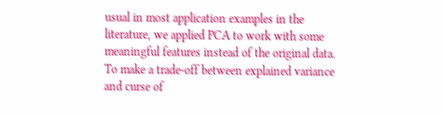usual in most application examples in the literature, we applied PCA to work with some meaningful features instead of the original data. To make a trade-off between explained variance and curse of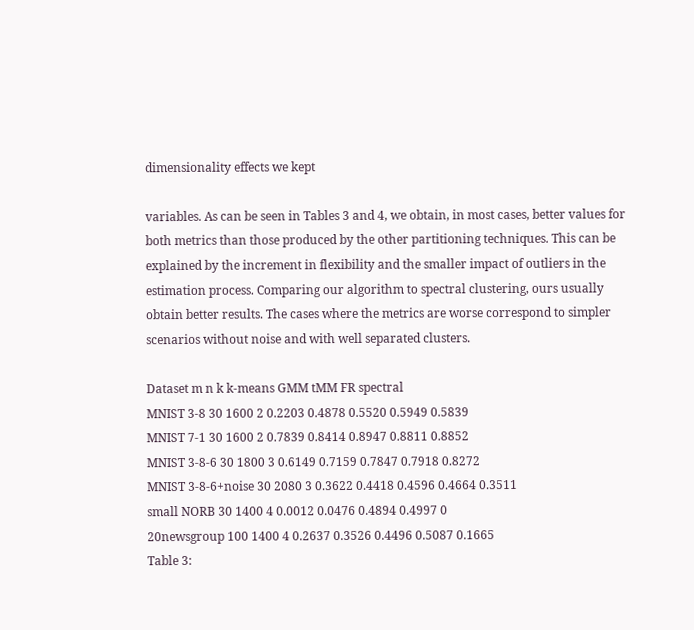dimensionality effects we kept

variables. As can be seen in Tables 3 and 4, we obtain, in most cases, better values for both metrics than those produced by the other partitioning techniques. This can be explained by the increment in flexibility and the smaller impact of outliers in the estimation process. Comparing our algorithm to spectral clustering, ours usually obtain better results. The cases where the metrics are worse correspond to simpler scenarios without noise and with well separated clusters.

Dataset m n k k-means GMM tMM FR spectral
MNIST 3-8 30 1600 2 0.2203 0.4878 0.5520 0.5949 0.5839
MNIST 7-1 30 1600 2 0.7839 0.8414 0.8947 0.8811 0.8852
MNIST 3-8-6 30 1800 3 0.6149 0.7159 0.7847 0.7918 0.8272
MNIST 3-8-6+noise 30 2080 3 0.3622 0.4418 0.4596 0.4664 0.3511
small NORB 30 1400 4 0.0012 0.0476 0.4894 0.4997 0
20newsgroup 100 1400 4 0.2637 0.3526 0.4496 0.5087 0.1665
Table 3: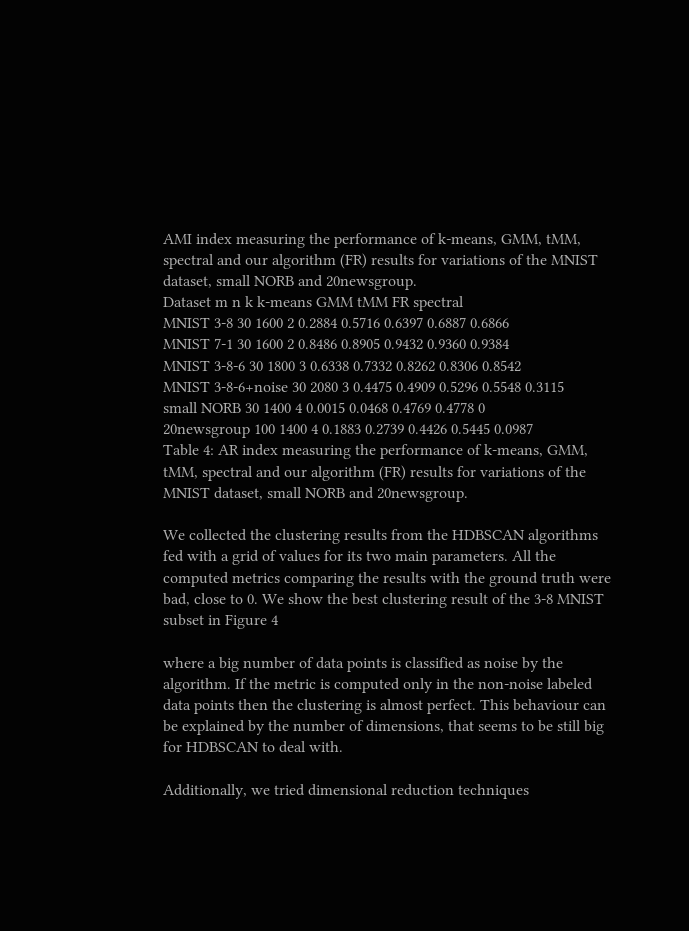AMI index measuring the performance of k-means, GMM, tMM, spectral and our algorithm (FR) results for variations of the MNIST dataset, small NORB and 20newsgroup.
Dataset m n k k-means GMM tMM FR spectral
MNIST 3-8 30 1600 2 0.2884 0.5716 0.6397 0.6887 0.6866
MNIST 7-1 30 1600 2 0.8486 0.8905 0.9432 0.9360 0.9384
MNIST 3-8-6 30 1800 3 0.6338 0.7332 0.8262 0.8306 0.8542
MNIST 3-8-6+noise 30 2080 3 0.4475 0.4909 0.5296 0.5548 0.3115
small NORB 30 1400 4 0.0015 0.0468 0.4769 0.4778 0
20newsgroup 100 1400 4 0.1883 0.2739 0.4426 0.5445 0.0987
Table 4: AR index measuring the performance of k-means, GMM, tMM, spectral and our algorithm (FR) results for variations of the MNIST dataset, small NORB and 20newsgroup.

We collected the clustering results from the HDBSCAN algorithms fed with a grid of values for its two main parameters. All the computed metrics comparing the results with the ground truth were bad, close to 0. We show the best clustering result of the 3-8 MNIST subset in Figure 4

where a big number of data points is classified as noise by the algorithm. If the metric is computed only in the non-noise labeled data points then the clustering is almost perfect. This behaviour can be explained by the number of dimensions, that seems to be still big for HDBSCAN to deal with.

Additionally, we tried dimensional reduction techniques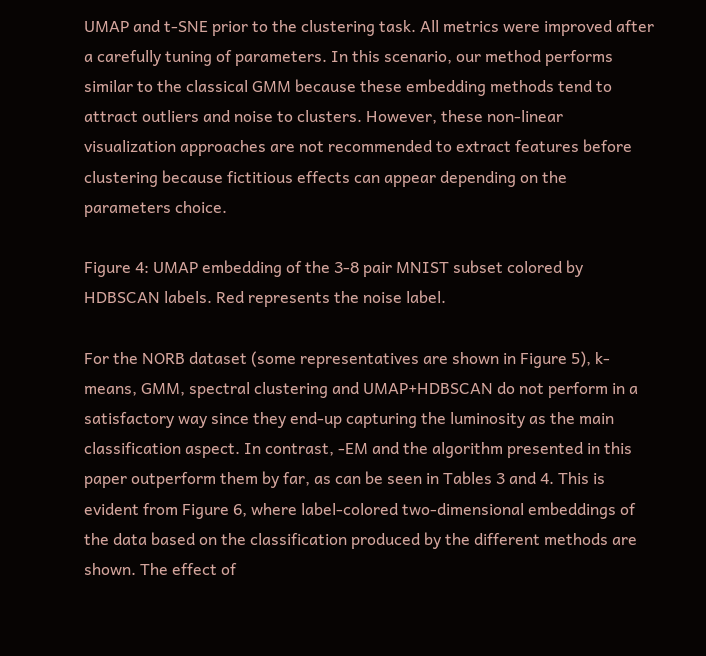UMAP and t-SNE prior to the clustering task. All metrics were improved after a carefully tuning of parameters. In this scenario, our method performs similar to the classical GMM because these embedding methods tend to attract outliers and noise to clusters. However, these non-linear visualization approaches are not recommended to extract features before clustering because fictitious effects can appear depending on the parameters choice.

Figure 4: UMAP embedding of the 3-8 pair MNIST subset colored by HDBSCAN labels. Red represents the noise label.

For the NORB dataset (some representatives are shown in Figure 5), k-means, GMM, spectral clustering and UMAP+HDBSCAN do not perform in a satisfactory way since they end-up capturing the luminosity as the main classification aspect. In contrast, -EM and the algorithm presented in this paper outperform them by far, as can be seen in Tables 3 and 4. This is evident from Figure 6, where label-colored two-dimensional embeddings of the data based on the classification produced by the different methods are shown. The effect of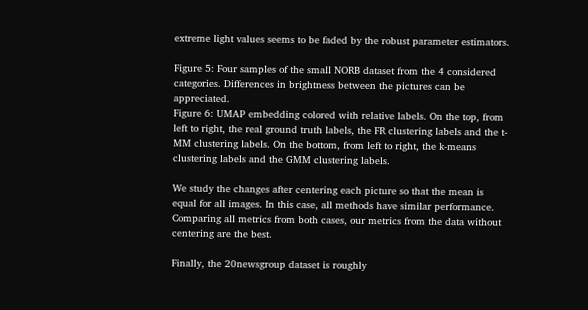extreme light values seems to be faded by the robust parameter estimators.

Figure 5: Four samples of the small NORB dataset from the 4 considered categories. Differences in brightness between the pictures can be appreciated.
Figure 6: UMAP embedding colored with relative labels. On the top, from left to right, the real ground truth labels, the FR clustering labels and the t-MM clustering labels. On the bottom, from left to right, the k-means clustering labels and the GMM clustering labels.

We study the changes after centering each picture so that the mean is equal for all images. In this case, all methods have similar performance. Comparing all metrics from both cases, our metrics from the data without centering are the best.

Finally, the 20newsgroup dataset is roughly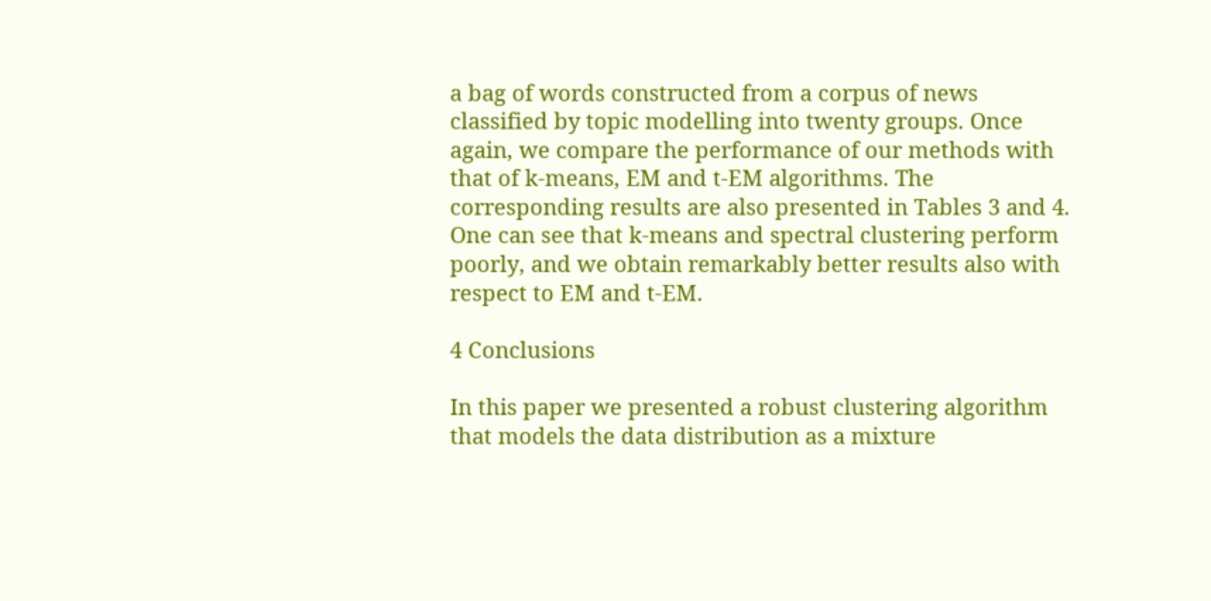a bag of words constructed from a corpus of news classified by topic modelling into twenty groups. Once again, we compare the performance of our methods with that of k-means, EM and t-EM algorithms. The corresponding results are also presented in Tables 3 and 4. One can see that k-means and spectral clustering perform poorly, and we obtain remarkably better results also with respect to EM and t-EM.

4 Conclusions

In this paper we presented a robust clustering algorithm that models the data distribution as a mixture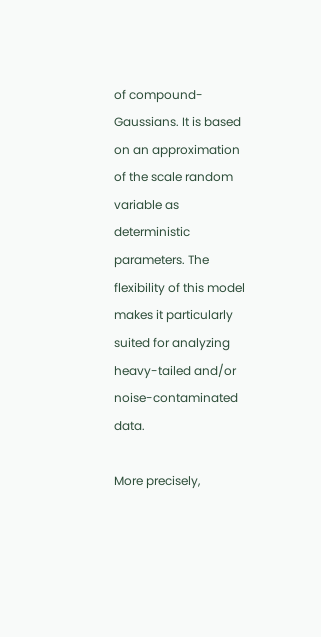of compound-Gaussians. It is based on an approximation of the scale random variable as deterministic parameters. The flexibility of this model makes it particularly suited for analyzing heavy-tailed and/or noise-contaminated data.

More precisely,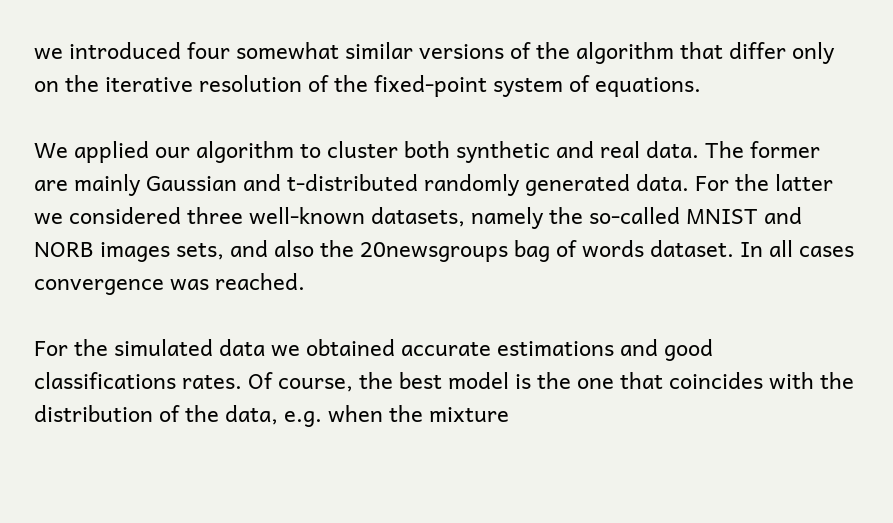we introduced four somewhat similar versions of the algorithm that differ only on the iterative resolution of the fixed-point system of equations.

We applied our algorithm to cluster both synthetic and real data. The former are mainly Gaussian and t-distributed randomly generated data. For the latter we considered three well-known datasets, namely the so-called MNIST and NORB images sets, and also the 20newsgroups bag of words dataset. In all cases convergence was reached.

For the simulated data we obtained accurate estimations and good classifications rates. Of course, the best model is the one that coincides with the distribution of the data, e.g. when the mixture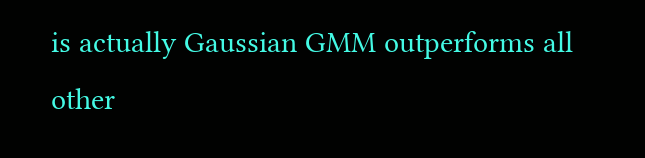is actually Gaussian GMM outperforms all other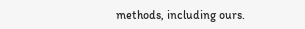methods, including ours.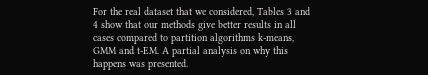For the real dataset that we considered, Tables 3 and 4 show that our methods give better results in all cases compared to partition algorithms k-means, GMM and t-EM. A partial analysis on why this happens was presented.